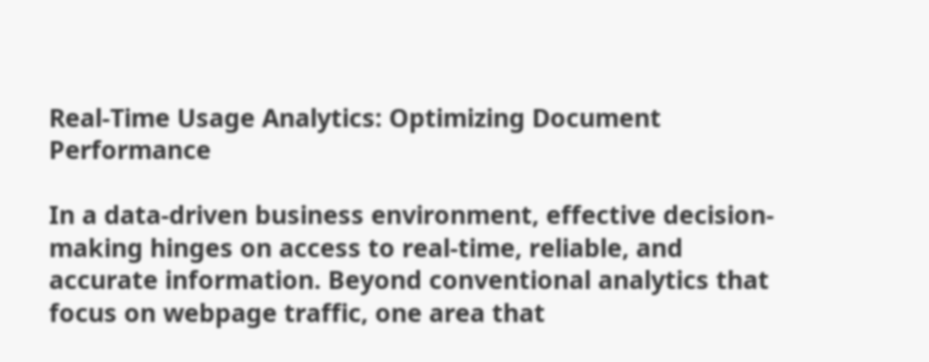Real-Time Usage Analytics: Optimizing Document Performance

In a data-driven business environment, effective decision-making hinges on access to real-time, reliable, and accurate information. Beyond conventional analytics that focus on webpage traffic, one area that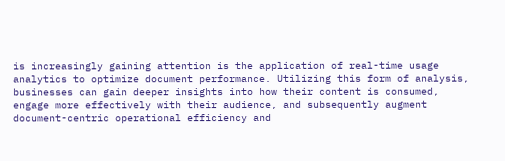is increasingly gaining attention is the application of real-time usage analytics to optimize document performance. Utilizing this form of analysis, businesses can gain deeper insights into how their content is consumed, engage more effectively with their audience, and subsequently augment document-centric operational efficiency and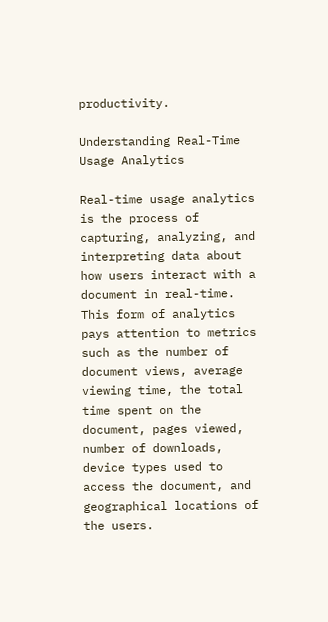productivity.

Understanding Real-Time Usage Analytics

Real-time usage analytics is the process of capturing, analyzing, and interpreting data about how users interact with a document in real-time. This form of analytics pays attention to metrics such as the number of document views, average viewing time, the total time spent on the document, pages viewed, number of downloads, device types used to access the document, and geographical locations of the users.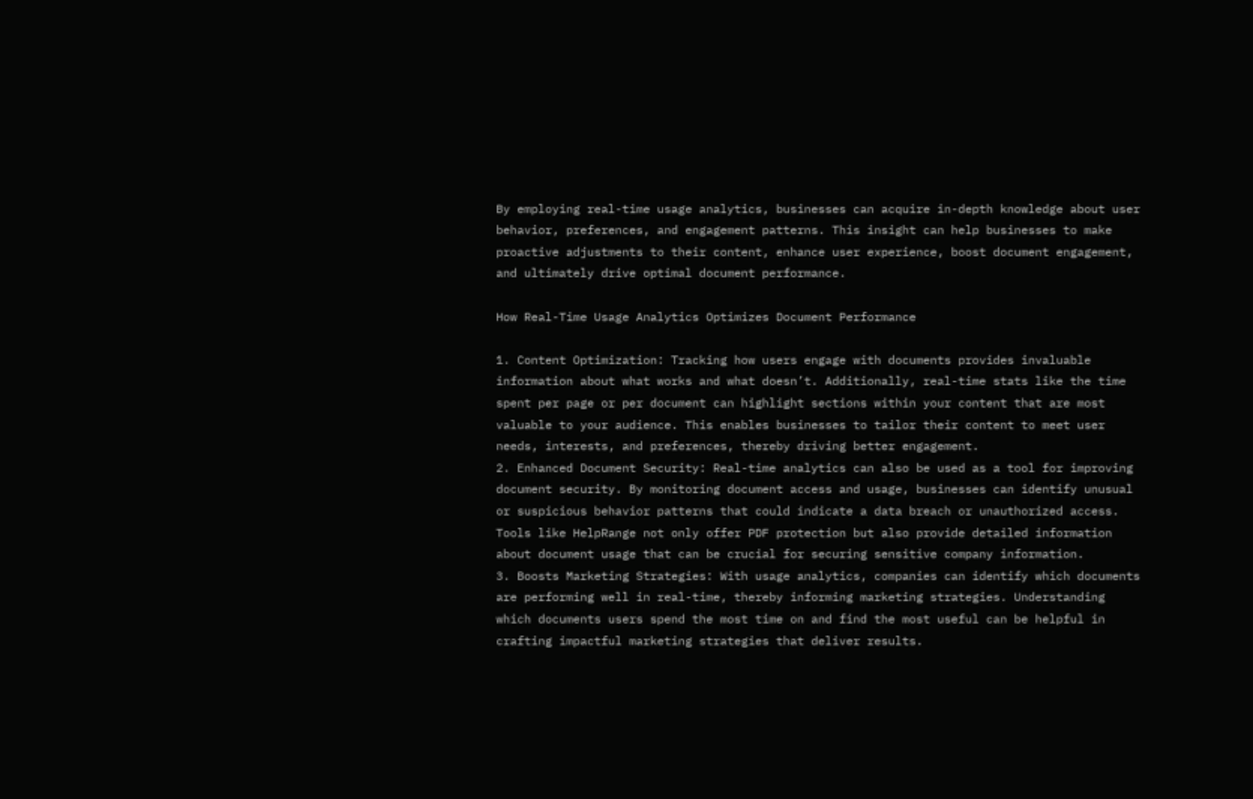By employing real-time usage analytics, businesses can acquire in-depth knowledge about user behavior, preferences, and engagement patterns. This insight can help businesses to make proactive adjustments to their content, enhance user experience, boost document engagement, and ultimately drive optimal document performance.

How Real-Time Usage Analytics Optimizes Document Performance

1. Content Optimization: Tracking how users engage with documents provides invaluable information about what works and what doesn’t. Additionally, real-time stats like the time spent per page or per document can highlight sections within your content that are most valuable to your audience. This enables businesses to tailor their content to meet user needs, interests, and preferences, thereby driving better engagement.
2. Enhanced Document Security: Real-time analytics can also be used as a tool for improving document security. By monitoring document access and usage, businesses can identify unusual or suspicious behavior patterns that could indicate a data breach or unauthorized access. Tools like HelpRange not only offer PDF protection but also provide detailed information about document usage that can be crucial for securing sensitive company information.
3. Boosts Marketing Strategies: With usage analytics, companies can identify which documents are performing well in real-time, thereby informing marketing strategies. Understanding which documents users spend the most time on and find the most useful can be helpful in crafting impactful marketing strategies that deliver results.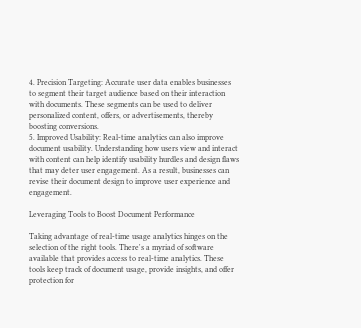4. Precision Targeting: Accurate user data enables businesses to segment their target audience based on their interaction with documents. These segments can be used to deliver personalized content, offers, or advertisements, thereby boosting conversions.
5. Improved Usability: Real-time analytics can also improve document usability. Understanding how users view and interact with content can help identify usability hurdles and design flaws that may deter user engagement. As a result, businesses can revise their document design to improve user experience and engagement.

Leveraging Tools to Boost Document Performance

Taking advantage of real-time usage analytics hinges on the selection of the right tools. There's a myriad of software available that provides access to real-time analytics. These tools keep track of document usage, provide insights, and offer protection for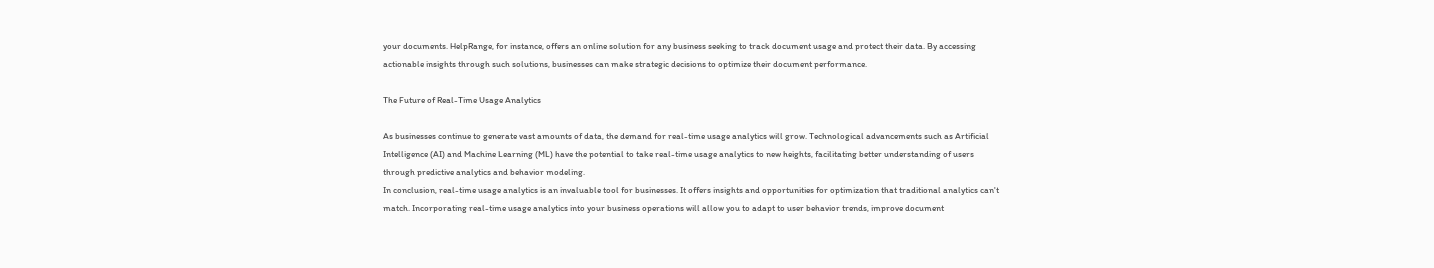your documents. HelpRange, for instance, offers an online solution for any business seeking to track document usage and protect their data. By accessing actionable insights through such solutions, businesses can make strategic decisions to optimize their document performance.

The Future of Real-Time Usage Analytics

As businesses continue to generate vast amounts of data, the demand for real-time usage analytics will grow. Technological advancements such as Artificial Intelligence (AI) and Machine Learning (ML) have the potential to take real-time usage analytics to new heights, facilitating better understanding of users through predictive analytics and behavior modeling.
In conclusion, real-time usage analytics is an invaluable tool for businesses. It offers insights and opportunities for optimization that traditional analytics can't match. Incorporating real-time usage analytics into your business operations will allow you to adapt to user behavior trends, improve document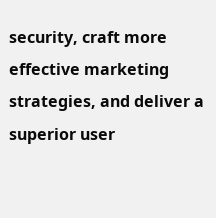security, craft more effective marketing strategies, and deliver a superior user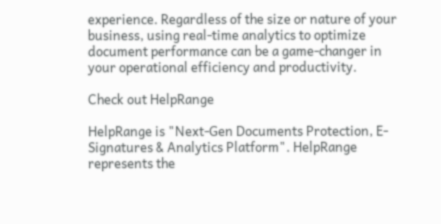experience. Regardless of the size or nature of your business, using real-time analytics to optimize document performance can be a game-changer in your operational efficiency and productivity.

Check out HelpRange

HelpRange is "Next-Gen Documents Protection, E-Signatures & Analytics Platform". HelpRange represents the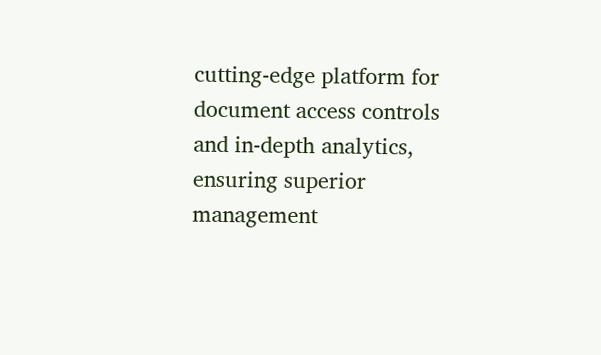cutting-edge platform for document access controls and in-depth analytics, ensuring superior management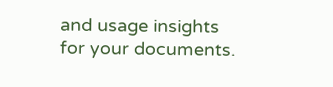and usage insights for your documents.